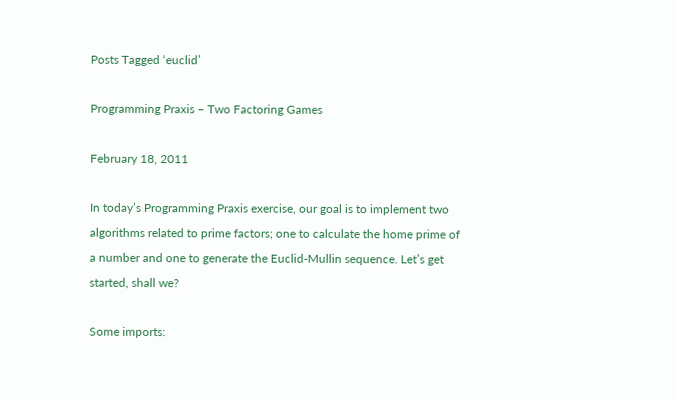Posts Tagged ‘euclid’

Programming Praxis – Two Factoring Games

February 18, 2011

In today’s Programming Praxis exercise, our goal is to implement two algorithms related to prime factors; one to calculate the home prime of a number and one to generate the Euclid-Mullin sequence. Let’s get started, shall we?

Some imports: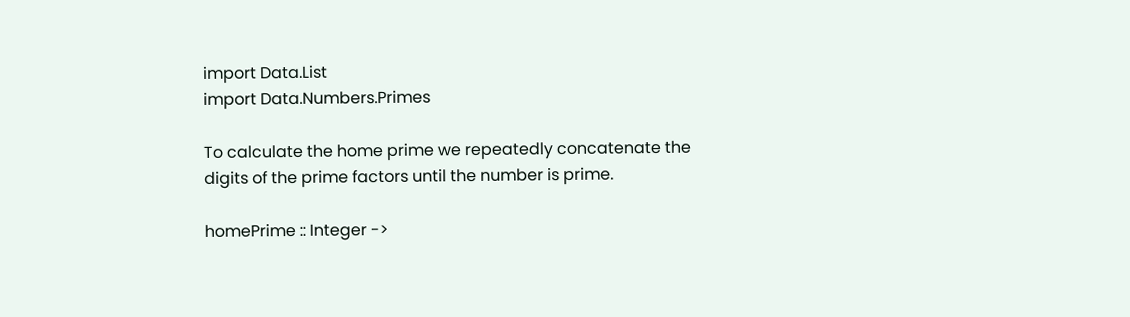import Data.List
import Data.Numbers.Primes

To calculate the home prime we repeatedly concatenate the digits of the prime factors until the number is prime.

homePrime :: Integer ->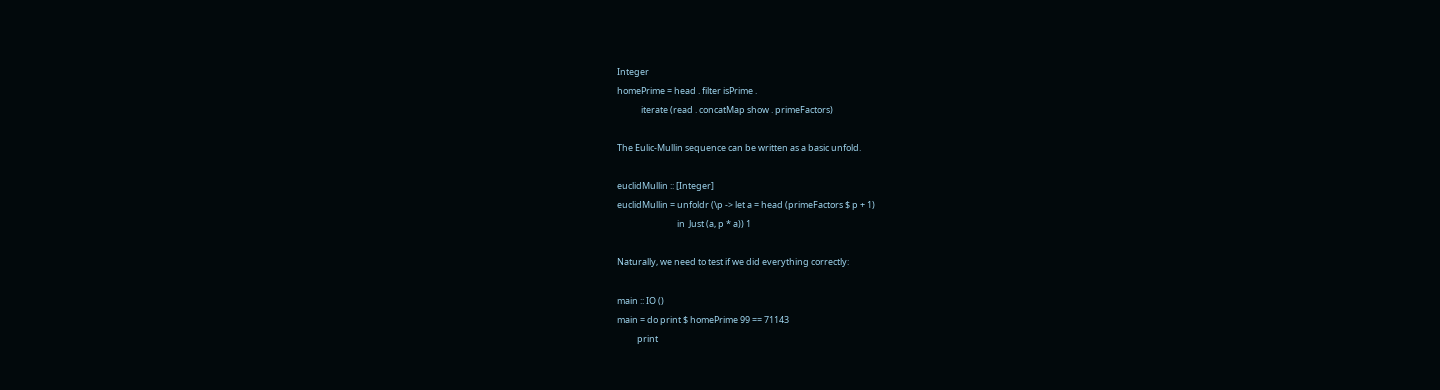Integer
homePrime = head . filter isPrime .
            iterate (read . concatMap show . primeFactors)

The Eulic-Mullin sequence can be written as a basic unfold.

euclidMullin :: [Integer]
euclidMullin = unfoldr (\p -> let a = head (primeFactors $ p + 1)
                              in  Just (a, p * a)) 1

Naturally, we need to test if we did everything correctly:

main :: IO ()
main = do print $ homePrime 99 == 71143
          print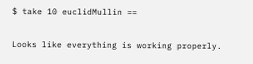$ take 10 euclidMullin ==

Looks like everything is working properly.